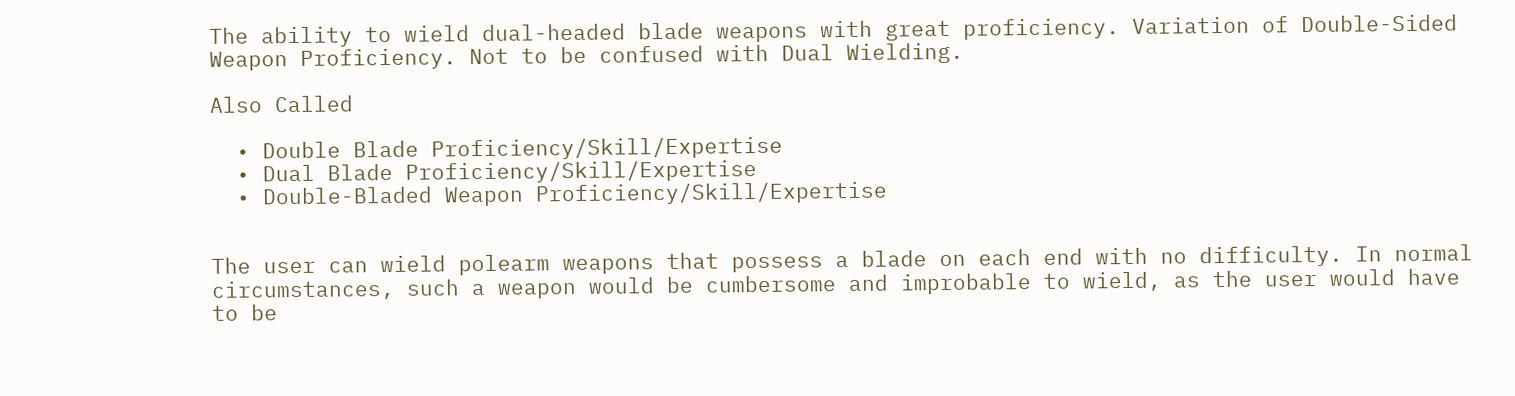The ability to wield dual-headed blade weapons with great proficiency. Variation of Double-Sided Weapon Proficiency. Not to be confused with Dual Wielding.

Also Called

  • Double Blade Proficiency/Skill/Expertise
  • Dual Blade Proficiency/Skill/Expertise
  • Double-Bladed Weapon Proficiency/Skill/Expertise


The user can wield polearm weapons that possess a blade on each end with no difficulty. In normal circumstances, such a weapon would be cumbersome and improbable to wield, as the user would have to be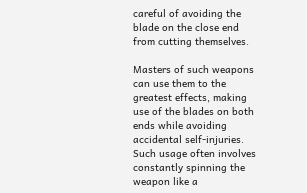careful of avoiding the blade on the close end from cutting themselves.

Masters of such weapons can use them to the greatest effects, making use of the blades on both ends while avoiding accidental self-injuries. Such usage often involves constantly spinning the weapon like a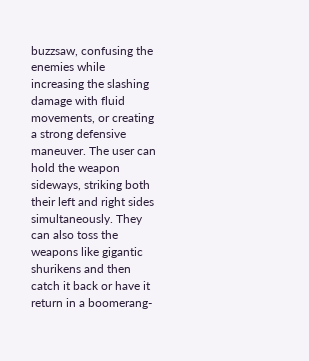buzzsaw, confusing the enemies while increasing the slashing damage with fluid movements, or creating a strong defensive maneuver. The user can hold the weapon sideways, striking both their left and right sides simultaneously. They can also toss the weapons like gigantic shurikens and then catch it back or have it return in a boomerang-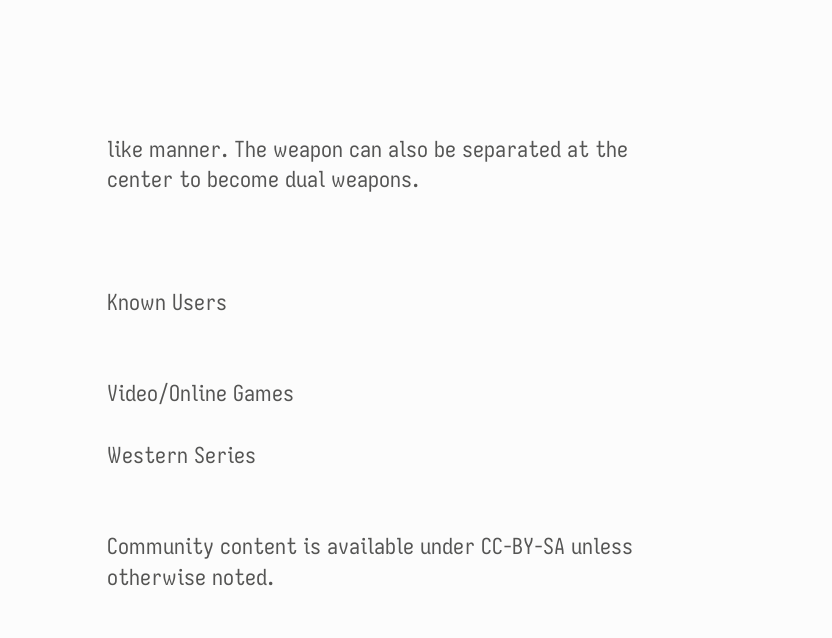like manner. The weapon can also be separated at the center to become dual weapons.



Known Users


Video/Online Games

Western Series


Community content is available under CC-BY-SA unless otherwise noted.